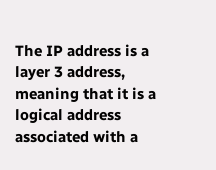The IP address is a layer 3 address, meaning that it is a logical address associated with a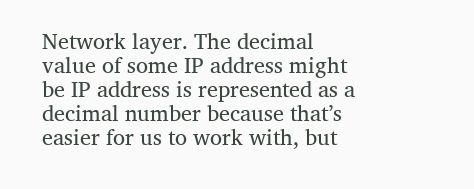Network layer. The decimal value of some IP address might be IP address is represented as a decimal number because that’s easier for us to work with, but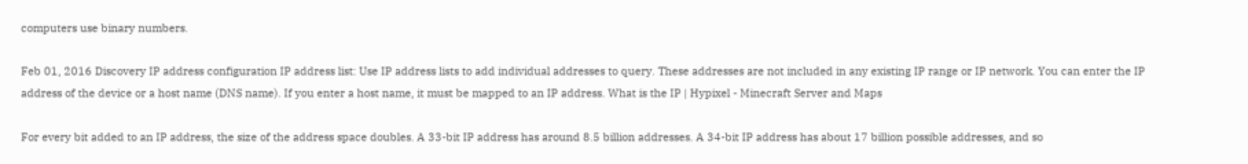computers use binary numbers.

Feb 01, 2016 Discovery IP address configuration IP address list: Use IP address lists to add individual addresses to query. These addresses are not included in any existing IP range or IP network. You can enter the IP address of the device or a host name (DNS name). If you enter a host name, it must be mapped to an IP address. What is the IP | Hypixel - Minecraft Server and Maps

For every bit added to an IP address, the size of the address space doubles. A 33-bit IP address has around 8.5 billion addresses. A 34-bit IP address has about 17 billion possible addresses, and so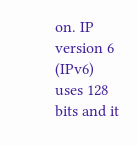on. IP version 6 (IPv6) uses 128 bits and it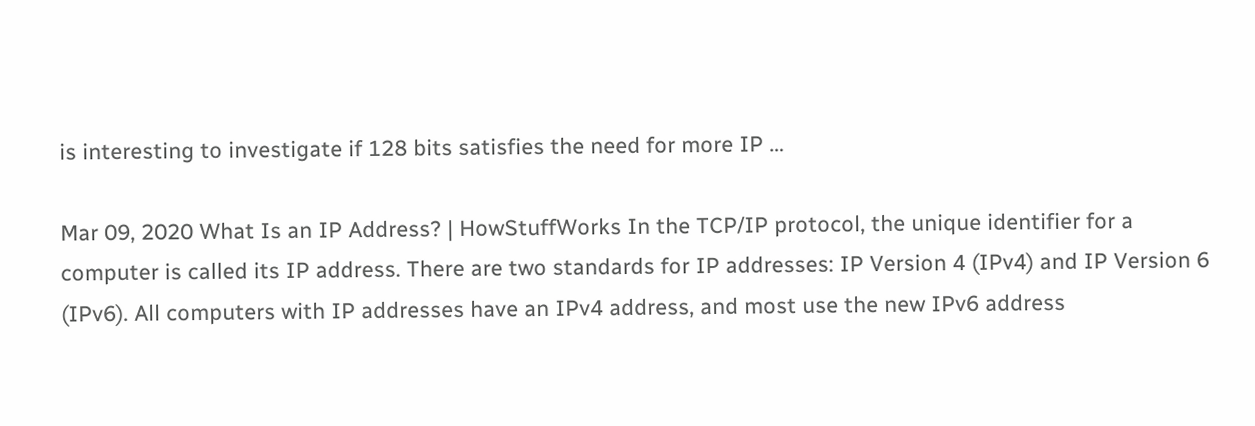is interesting to investigate if 128 bits satisfies the need for more IP …

Mar 09, 2020 What Is an IP Address? | HowStuffWorks In the TCP/IP protocol, the unique identifier for a computer is called its IP address. There are two standards for IP addresses: IP Version 4 (IPv4) and IP Version 6 (IPv6). All computers with IP addresses have an IPv4 address, and most use the new IPv6 address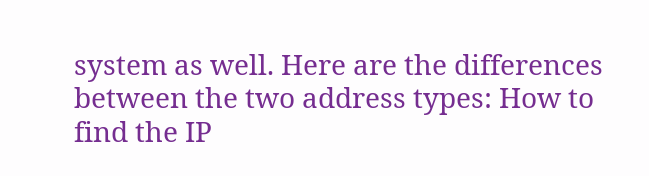system as well. Here are the differences between the two address types: How to find the IP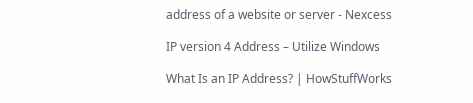address of a website or server - Nexcess

IP version 4 Address – Utilize Windows

What Is an IP Address? | HowStuffWorks